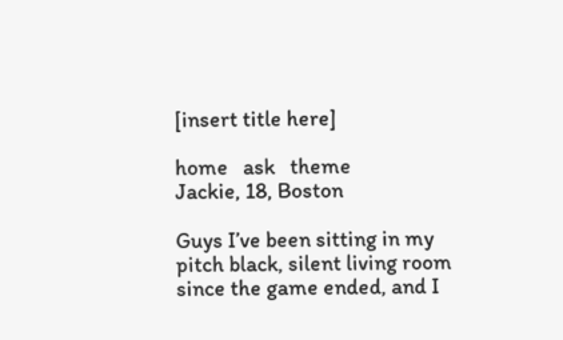[insert title here]

home   ask   theme
Jackie, 18, Boston

Guys I’ve been sitting in my pitch black, silent living room since the game ended, and I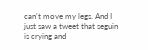can’t move my legs. And I just saw a tweet that seguin is crying and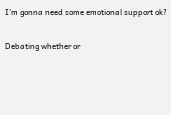I’m gonna need some emotional support ok?

Debating whether or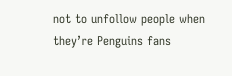not to unfollow people when they’re Penguins fans